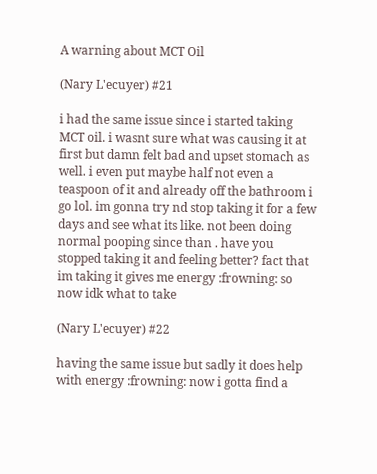A warning about MCT Oil

(Nary L'ecuyer) #21

i had the same issue since i started taking MCT oil. i wasnt sure what was causing it at first but damn felt bad and upset stomach as well. i even put maybe half not even a teaspoon of it and already off the bathroom i go lol. im gonna try nd stop taking it for a few days and see what its like. not been doing normal pooping since than . have you stopped taking it and feeling better? fact that im taking it gives me energy :frowning: so now idk what to take

(Nary L'ecuyer) #22

having the same issue but sadly it does help with energy :frowning: now i gotta find a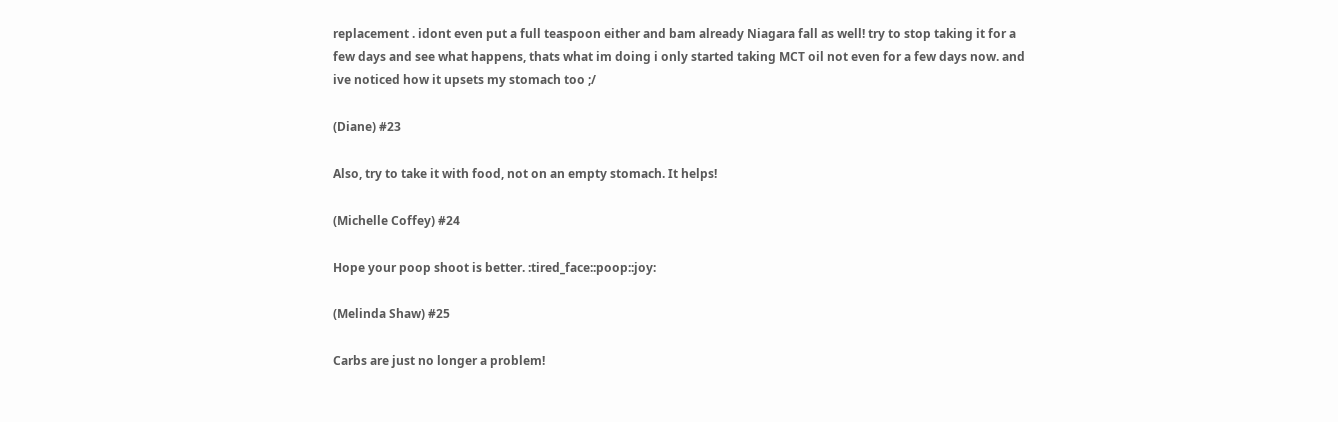replacement . idont even put a full teaspoon either and bam already Niagara fall as well! try to stop taking it for a few days and see what happens, thats what im doing i only started taking MCT oil not even for a few days now. and ive noticed how it upsets my stomach too ;/

(Diane) #23

Also, try to take it with food, not on an empty stomach. It helps!

(Michelle Coffey) #24

Hope your poop shoot is better. :tired_face::poop::joy:

(Melinda Shaw) #25

Carbs are just no longer a problem!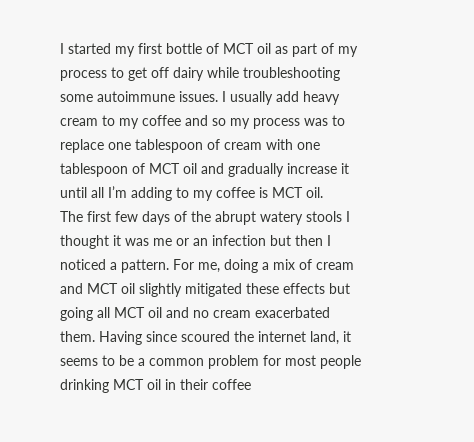I started my first bottle of MCT oil as part of my process to get off dairy while troubleshooting some autoimmune issues. I usually add heavy cream to my coffee and so my process was to replace one tablespoon of cream with one tablespoon of MCT oil and gradually increase it until all I’m adding to my coffee is MCT oil.
The first few days of the abrupt watery stools I thought it was me or an infection but then I noticed a pattern. For me, doing a mix of cream and MCT oil slightly mitigated these effects but going all MCT oil and no cream exacerbated them. Having since scoured the internet land, it seems to be a common problem for most people drinking MCT oil in their coffee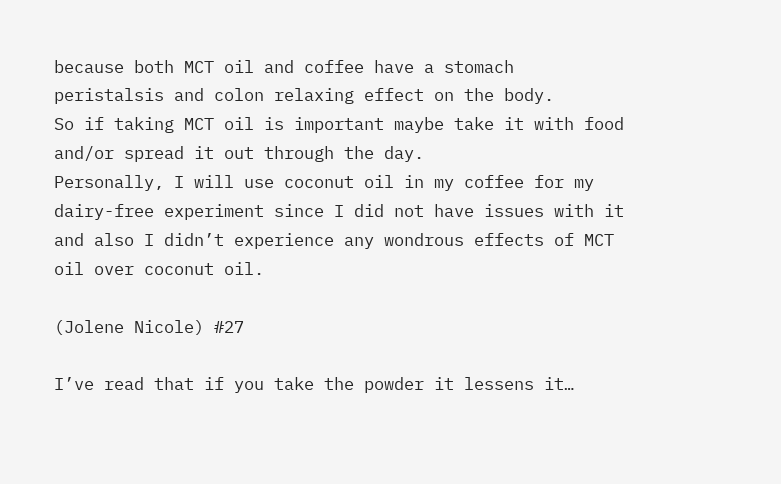because both MCT oil and coffee have a stomach peristalsis and colon relaxing effect on the body.
So if taking MCT oil is important maybe take it with food and/or spread it out through the day.
Personally, I will use coconut oil in my coffee for my dairy-free experiment since I did not have issues with it and also I didn’t experience any wondrous effects of MCT oil over coconut oil.

(Jolene Nicole) #27

I’ve read that if you take the powder it lessens it…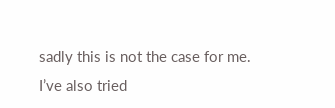sadly this is not the case for me.
I’ve also tried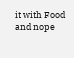it with Food and nope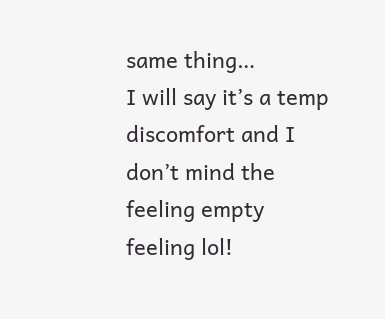same thing…
I will say it’s a temp discomfort and I don’t mind the feeling empty feeling lol!